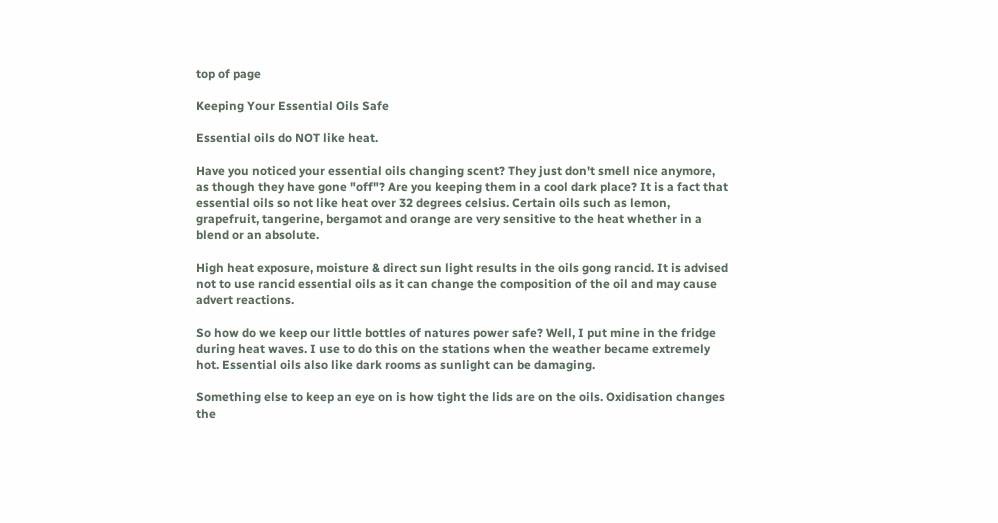top of page

Keeping Your Essential Oils Safe

Essential oils do NOT like heat.

Have you noticed your essential oils changing scent? They just don't smell nice anymore, as though they have gone "off"? Are you keeping them in a cool dark place? It is a fact that essential oils so not like heat over 32 degrees celsius. Certain oils such as lemon, grapefruit, tangerine, bergamot and orange are very sensitive to the heat whether in a blend or an absolute.

High heat exposure, moisture & direct sun light results in the oils gong rancid. It is advised not to use rancid essential oils as it can change the composition of the oil and may cause advert reactions.

So how do we keep our little bottles of natures power safe? Well, I put mine in the fridge during heat waves. I use to do this on the stations when the weather became extremely hot. Essential oils also like dark rooms as sunlight can be damaging.

Something else to keep an eye on is how tight the lids are on the oils. Oxidisation changes the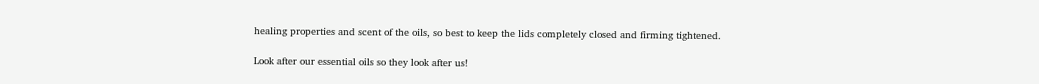healing properties and scent of the oils, so best to keep the lids completely closed and firming tightened.

Look after our essential oils so they look after us!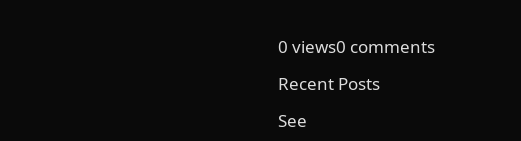0 views0 comments

Recent Posts

See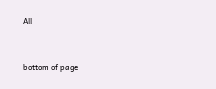All


bottom of page